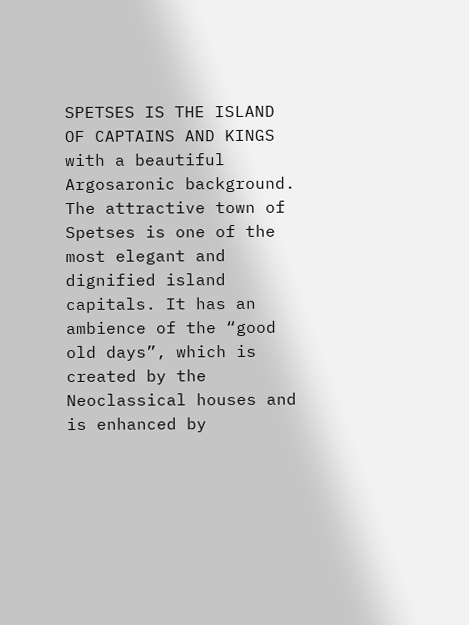SPETSES IS THE ISLAND OF CAPTAINS AND KINGS with a beautiful Argosaronic background. The attractive town of Spetses is one of the most elegant and dignified island capitals. It has an ambience of the “good old days”, which is created by the Neoclassical houses and is enhanced by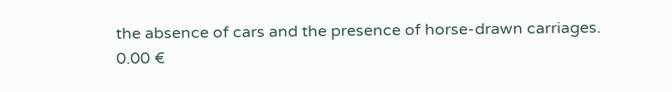the absence of cars and the presence of horse-drawn carriages.
0.00 €